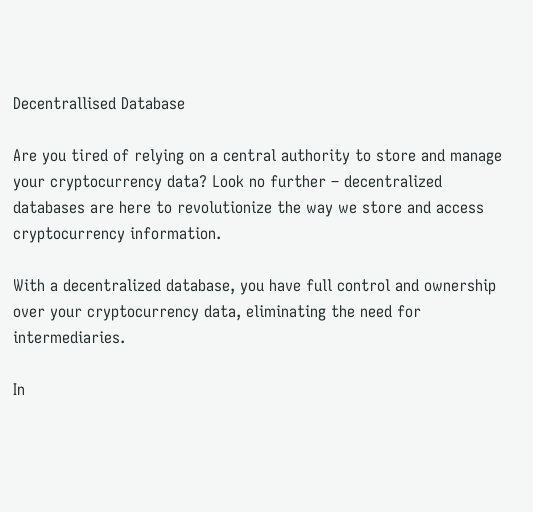Decentrallised Database

Are you tired of relying on a central authority to store and manage your cryptocurrency data? Look no further – decentralized databases are here to revolutionize the way we store and access cryptocurrency information.

With a decentralized database, you have full control and ownership over your cryptocurrency data, eliminating the need for intermediaries.

In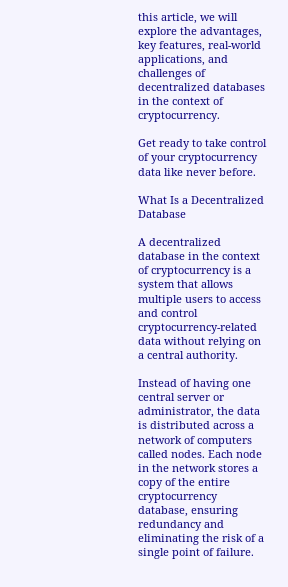this article, we will explore the advantages, key features, real-world applications, and challenges of decentralized databases in the context of cryptocurrency.

Get ready to take control of your cryptocurrency data like never before.

What Is a Decentralized Database

A decentralized database in the context of cryptocurrency is a system that allows multiple users to access and control cryptocurrency-related data without relying on a central authority.

Instead of having one central server or administrator, the data is distributed across a network of computers called nodes. Each node in the network stores a copy of the entire cryptocurrency database, ensuring redundancy and eliminating the risk of a single point of failure.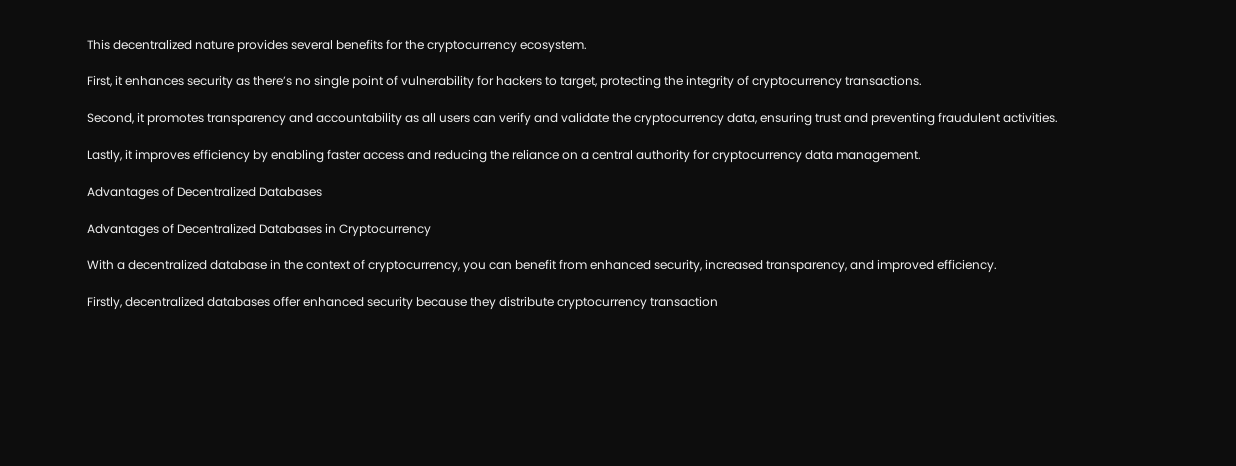This decentralized nature provides several benefits for the cryptocurrency ecosystem.

First, it enhances security as there’s no single point of vulnerability for hackers to target, protecting the integrity of cryptocurrency transactions.

Second, it promotes transparency and accountability as all users can verify and validate the cryptocurrency data, ensuring trust and preventing fraudulent activities.

Lastly, it improves efficiency by enabling faster access and reducing the reliance on a central authority for cryptocurrency data management.

Advantages of Decentralized Databases

Advantages of Decentralized Databases in Cryptocurrency

With a decentralized database in the context of cryptocurrency, you can benefit from enhanced security, increased transparency, and improved efficiency.

Firstly, decentralized databases offer enhanced security because they distribute cryptocurrency transaction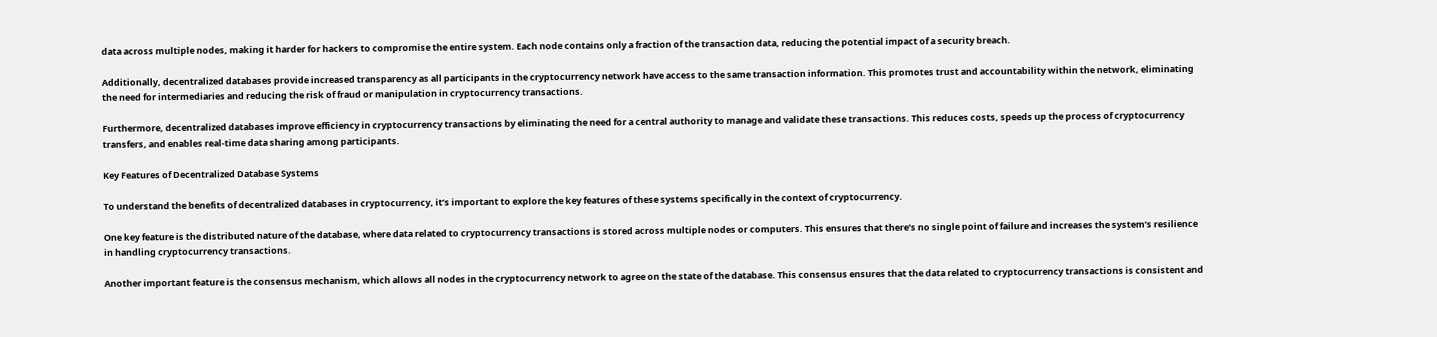data across multiple nodes, making it harder for hackers to compromise the entire system. Each node contains only a fraction of the transaction data, reducing the potential impact of a security breach.

Additionally, decentralized databases provide increased transparency as all participants in the cryptocurrency network have access to the same transaction information. This promotes trust and accountability within the network, eliminating the need for intermediaries and reducing the risk of fraud or manipulation in cryptocurrency transactions.

Furthermore, decentralized databases improve efficiency in cryptocurrency transactions by eliminating the need for a central authority to manage and validate these transactions. This reduces costs, speeds up the process of cryptocurrency transfers, and enables real-time data sharing among participants.

Key Features of Decentralized Database Systems

To understand the benefits of decentralized databases in cryptocurrency, it’s important to explore the key features of these systems specifically in the context of cryptocurrency.

One key feature is the distributed nature of the database, where data related to cryptocurrency transactions is stored across multiple nodes or computers. This ensures that there’s no single point of failure and increases the system’s resilience in handling cryptocurrency transactions.

Another important feature is the consensus mechanism, which allows all nodes in the cryptocurrency network to agree on the state of the database. This consensus ensures that the data related to cryptocurrency transactions is consistent and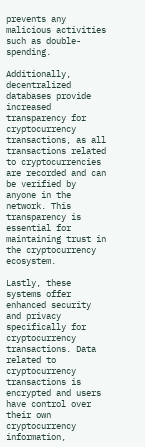prevents any malicious activities such as double-spending.

Additionally, decentralized databases provide increased transparency for cryptocurrency transactions, as all transactions related to cryptocurrencies are recorded and can be verified by anyone in the network. This transparency is essential for maintaining trust in the cryptocurrency ecosystem.

Lastly, these systems offer enhanced security and privacy specifically for cryptocurrency transactions. Data related to cryptocurrency transactions is encrypted and users have control over their own cryptocurrency information,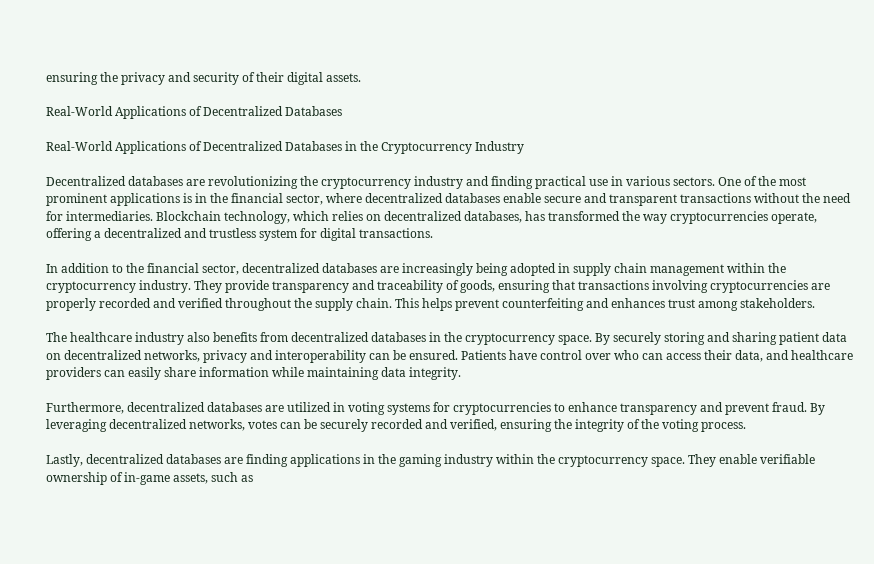ensuring the privacy and security of their digital assets.

Real-World Applications of Decentralized Databases

Real-World Applications of Decentralized Databases in the Cryptocurrency Industry

Decentralized databases are revolutionizing the cryptocurrency industry and finding practical use in various sectors. One of the most prominent applications is in the financial sector, where decentralized databases enable secure and transparent transactions without the need for intermediaries. Blockchain technology, which relies on decentralized databases, has transformed the way cryptocurrencies operate, offering a decentralized and trustless system for digital transactions.

In addition to the financial sector, decentralized databases are increasingly being adopted in supply chain management within the cryptocurrency industry. They provide transparency and traceability of goods, ensuring that transactions involving cryptocurrencies are properly recorded and verified throughout the supply chain. This helps prevent counterfeiting and enhances trust among stakeholders.

The healthcare industry also benefits from decentralized databases in the cryptocurrency space. By securely storing and sharing patient data on decentralized networks, privacy and interoperability can be ensured. Patients have control over who can access their data, and healthcare providers can easily share information while maintaining data integrity.

Furthermore, decentralized databases are utilized in voting systems for cryptocurrencies to enhance transparency and prevent fraud. By leveraging decentralized networks, votes can be securely recorded and verified, ensuring the integrity of the voting process.

Lastly, decentralized databases are finding applications in the gaming industry within the cryptocurrency space. They enable verifiable ownership of in-game assets, such as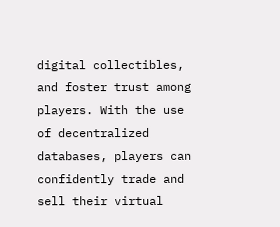digital collectibles, and foster trust among players. With the use of decentralized databases, players can confidently trade and sell their virtual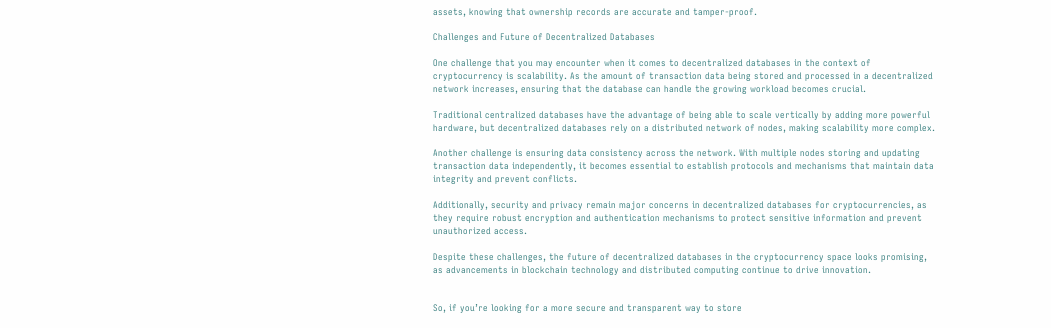assets, knowing that ownership records are accurate and tamper-proof.

Challenges and Future of Decentralized Databases

One challenge that you may encounter when it comes to decentralized databases in the context of cryptocurrency is scalability. As the amount of transaction data being stored and processed in a decentralized network increases, ensuring that the database can handle the growing workload becomes crucial.

Traditional centralized databases have the advantage of being able to scale vertically by adding more powerful hardware, but decentralized databases rely on a distributed network of nodes, making scalability more complex.

Another challenge is ensuring data consistency across the network. With multiple nodes storing and updating transaction data independently, it becomes essential to establish protocols and mechanisms that maintain data integrity and prevent conflicts.

Additionally, security and privacy remain major concerns in decentralized databases for cryptocurrencies, as they require robust encryption and authentication mechanisms to protect sensitive information and prevent unauthorized access.

Despite these challenges, the future of decentralized databases in the cryptocurrency space looks promising, as advancements in blockchain technology and distributed computing continue to drive innovation.


So, if you’re looking for a more secure and transparent way to store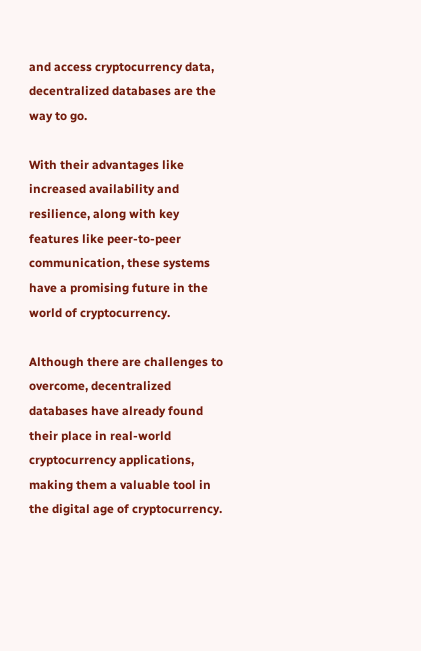and access cryptocurrency data, decentralized databases are the way to go.

With their advantages like increased availability and resilience, along with key features like peer-to-peer communication, these systems have a promising future in the world of cryptocurrency.

Although there are challenges to overcome, decentralized databases have already found their place in real-world cryptocurrency applications, making them a valuable tool in the digital age of cryptocurrency.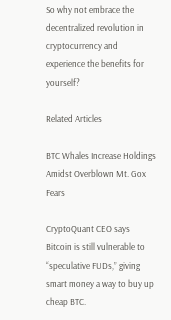So why not embrace the decentralized revolution in cryptocurrency and experience the benefits for yourself?

Related Articles

BTC Whales Increase Holdings Amidst Overblown Mt. Gox Fears

CryptoQuant CEO says Bitcoin is still vulnerable to “speculative FUDs,” giving smart money a way to buy up cheap BTC.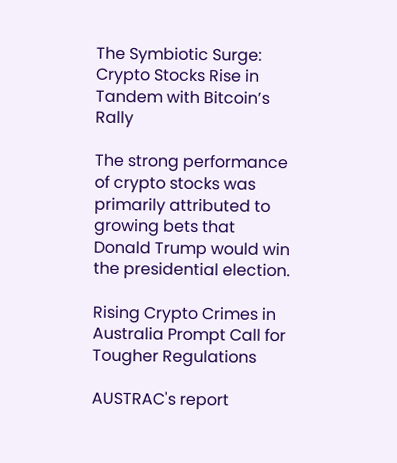The Symbiotic Surge: Crypto Stocks Rise in Tandem with Bitcoin’s Rally

The strong performance of crypto stocks was primarily attributed to growing bets that Donald Trump would win the presidential election.

Rising Crypto Crimes in Australia Prompt Call for Tougher Regulations

AUSTRAC's report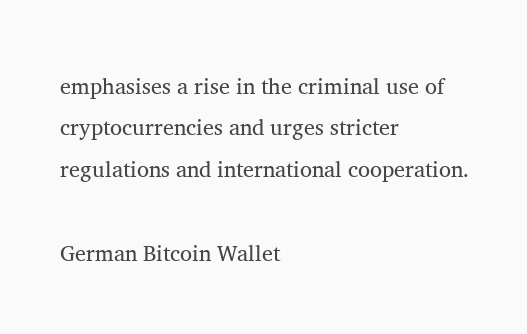emphasises a rise in the criminal use of cryptocurrencies and urges stricter regulations and international cooperation.

German Bitcoin Wallet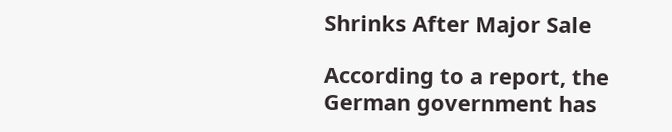Shrinks After Major Sale

According to a report, the German government has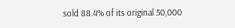sold 88.4% of its original 50,000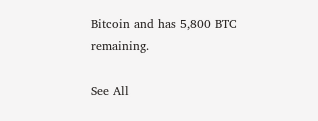Bitcoin and has 5,800 BTC remaining.

See All